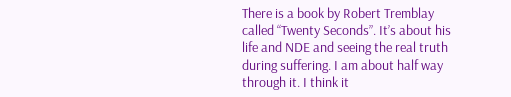There is a book by Robert Tremblay called “Twenty Seconds”. It’s about his life and NDE and seeing the real truth during suffering. I am about half way through it. I think it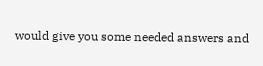would give you some needed answers and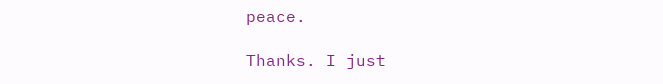peace.

Thanks. I just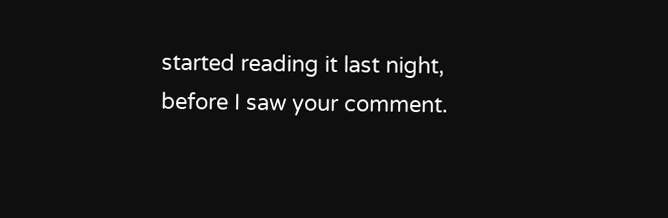started reading it last night, before I saw your comment.